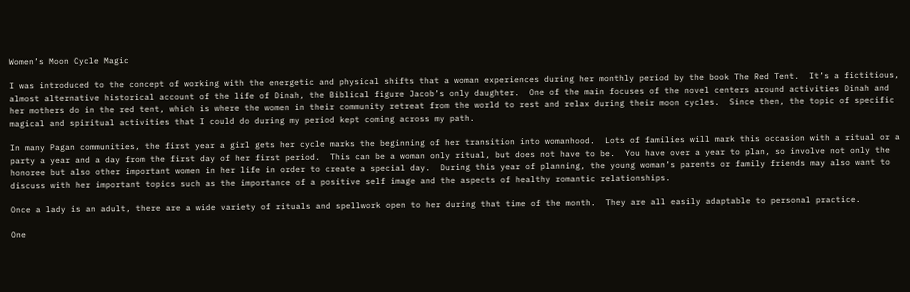Women’s Moon Cycle Magic

I was introduced to the concept of working with the energetic and physical shifts that a woman experiences during her monthly period by the book The Red Tent.  It’s a fictitious, almost alternative historical account of the life of Dinah, the Biblical figure Jacob’s only daughter.  One of the main focuses of the novel centers around activities Dinah and her mothers do in the red tent, which is where the women in their community retreat from the world to rest and relax during their moon cycles.  Since then, the topic of specific magical and spiritual activities that I could do during my period kept coming across my path.

In many Pagan communities, the first year a girl gets her cycle marks the beginning of her transition into womanhood.  Lots of families will mark this occasion with a ritual or a party a year and a day from the first day of her first period.  This can be a woman only ritual, but does not have to be.  You have over a year to plan, so involve not only the honoree but also other important women in her life in order to create a special day.  During this year of planning, the young woman’s parents or family friends may also want to discuss with her important topics such as the importance of a positive self image and the aspects of healthy romantic relationships.

Once a lady is an adult, there are a wide variety of rituals and spellwork open to her during that time of the month.  They are all easily adaptable to personal practice.

One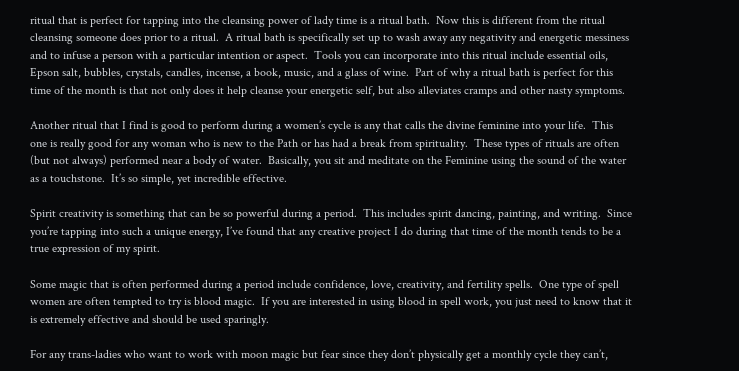ritual that is perfect for tapping into the cleansing power of lady time is a ritual bath.  Now this is different from the ritual cleansing someone does prior to a ritual.  A ritual bath is specifically set up to wash away any negativity and energetic messiness and to infuse a person with a particular intention or aspect.  Tools you can incorporate into this ritual include essential oils, Epson salt, bubbles, crystals, candles, incense, a book, music, and a glass of wine.  Part of why a ritual bath is perfect for this time of the month is that not only does it help cleanse your energetic self, but also alleviates cramps and other nasty symptoms.

Another ritual that I find is good to perform during a women’s cycle is any that calls the divine feminine into your life.  This one is really good for any woman who is new to the Path or has had a break from spirituality.  These types of rituals are often (but not always) performed near a body of water.  Basically, you sit and meditate on the Feminine using the sound of the water as a touchstone.  It’s so simple, yet incredible effective.

Spirit creativity is something that can be so powerful during a period.  This includes spirit dancing, painting, and writing.  Since you’re tapping into such a unique energy, I’ve found that any creative project I do during that time of the month tends to be a true expression of my spirit.

Some magic that is often performed during a period include confidence, love, creativity, and fertility spells.  One type of spell women are often tempted to try is blood magic.  If you are interested in using blood in spell work, you just need to know that it is extremely effective and should be used sparingly.

For any trans-ladies who want to work with moon magic but fear since they don’t physically get a monthly cycle they can’t,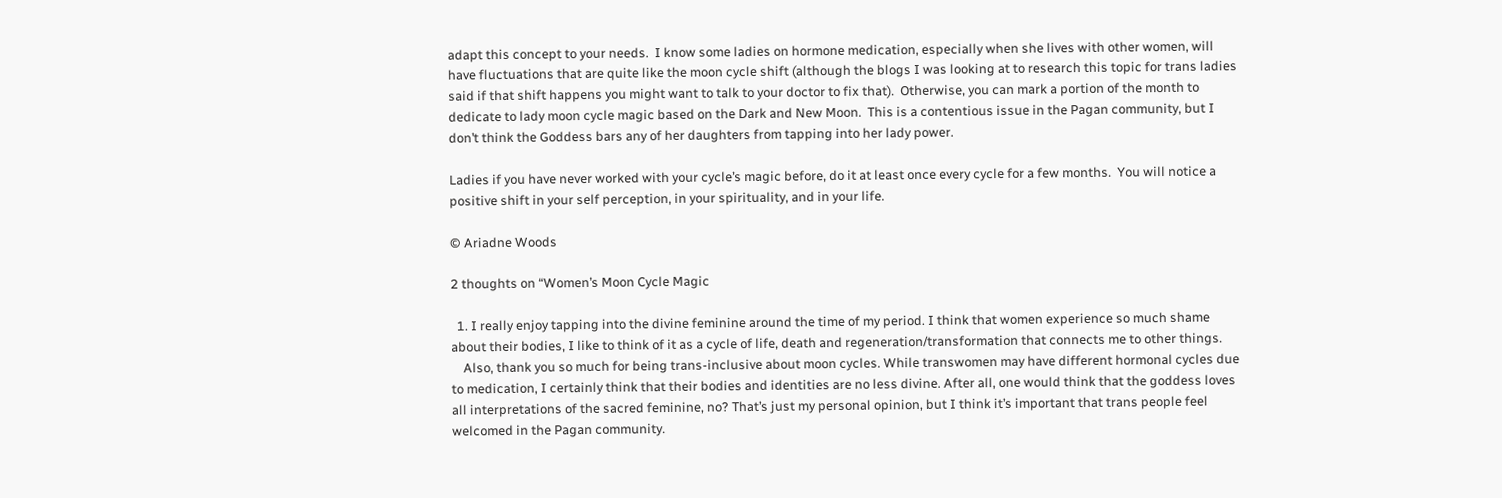adapt this concept to your needs.  I know some ladies on hormone medication, especially when she lives with other women, will have fluctuations that are quite like the moon cycle shift (although the blogs I was looking at to research this topic for trans ladies said if that shift happens you might want to talk to your doctor to fix that).  Otherwise, you can mark a portion of the month to dedicate to lady moon cycle magic based on the Dark and New Moon.  This is a contentious issue in the Pagan community, but I don’t think the Goddess bars any of her daughters from tapping into her lady power.

Ladies if you have never worked with your cycle’s magic before, do it at least once every cycle for a few months.  You will notice a positive shift in your self perception, in your spirituality, and in your life.

© Ariadne Woods

2 thoughts on “Women’s Moon Cycle Magic

  1. I really enjoy tapping into the divine feminine around the time of my period. I think that women experience so much shame about their bodies, I like to think of it as a cycle of life, death and regeneration/transformation that connects me to other things.
    Also, thank you so much for being trans-inclusive about moon cycles. While transwomen may have different hormonal cycles due to medication, I certainly think that their bodies and identities are no less divine. After all, one would think that the goddess loves all interpretations of the sacred feminine, no? That’s just my personal opinion, but I think it’s important that trans people feel welcomed in the Pagan community.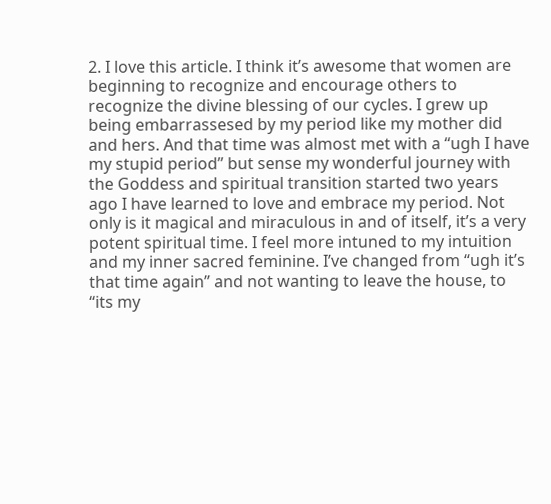2. I love this article. I think it’s awesome that women are beginning to recognize and encourage others to recognize the divine blessing of our cycles. I grew up being embarrassesed by my period like my mother did and hers. And that time was almost met with a “ugh I have my stupid period” but sense my wonderful journey with the Goddess and spiritual transition started two years ago I have learned to love and embrace my period. Not only is it magical and miraculous in and of itself, it’s a very potent spiritual time. I feel more intuned to my intuition and my inner sacred feminine. I’ve changed from “ugh it’s that time again” and not wanting to leave the house, to “its my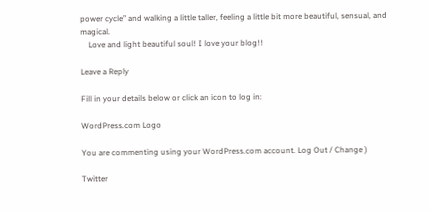power cycle” and walking a little taller, feeling a little bit more beautiful, sensual, and magical.
    Love and light beautiful soul! I love your blog!!

Leave a Reply

Fill in your details below or click an icon to log in:

WordPress.com Logo

You are commenting using your WordPress.com account. Log Out / Change )

Twitter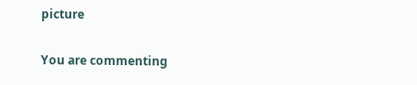picture

You are commenting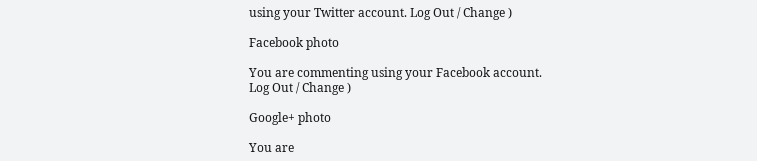using your Twitter account. Log Out / Change )

Facebook photo

You are commenting using your Facebook account. Log Out / Change )

Google+ photo

You are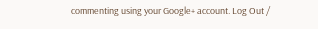commenting using your Google+ account. Log Out /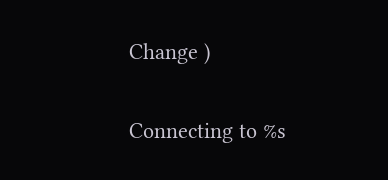Change )

Connecting to %s